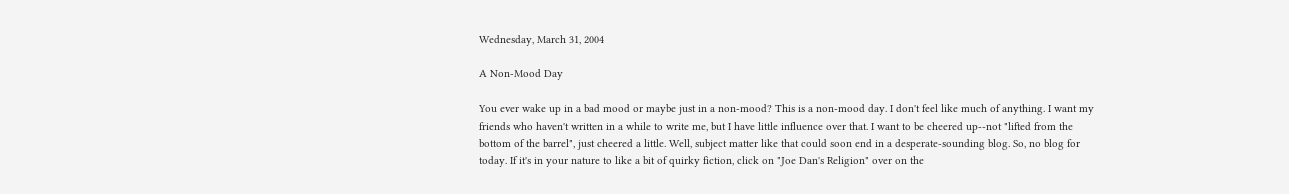Wednesday, March 31, 2004

A Non-Mood Day

You ever wake up in a bad mood or maybe just in a non-mood? This is a non-mood day. I don't feel like much of anything. I want my friends who haven't written in a while to write me, but I have little influence over that. I want to be cheered up--not "lifted from the bottom of the barrel", just cheered a little. Well, subject matter like that could soon end in a desperate-sounding blog. So, no blog for today. If it's in your nature to like a bit of quirky fiction, click on "Joe Dan's Religion" over on the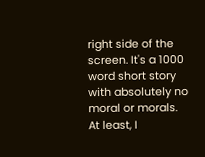right side of the screen. It's a 1000 word short story with absolutely no moral or morals. At least, I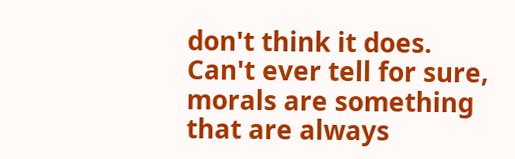don't think it does. Can't ever tell for sure, morals are something that are always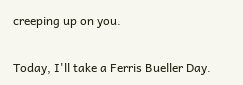creeping up on you.

Today, I'll take a Ferris Bueller Day.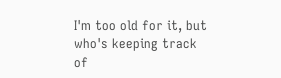I'm too old for it, but who's keeping track of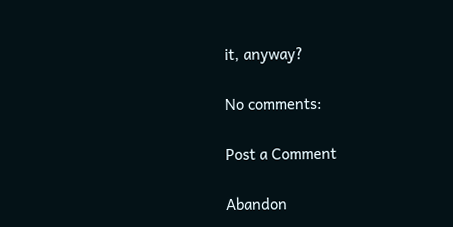it, anyway?

No comments:

Post a Comment

Abandon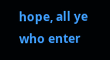hope, all ye who enter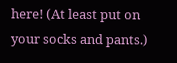here! (At least put on your socks and pants.)